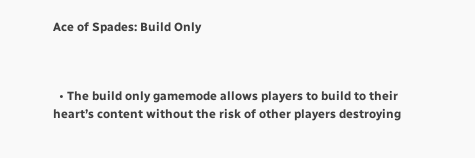Ace of Spades: Build Only



  • The build only gamemode allows players to build to their heart’s content without the risk of other players destroying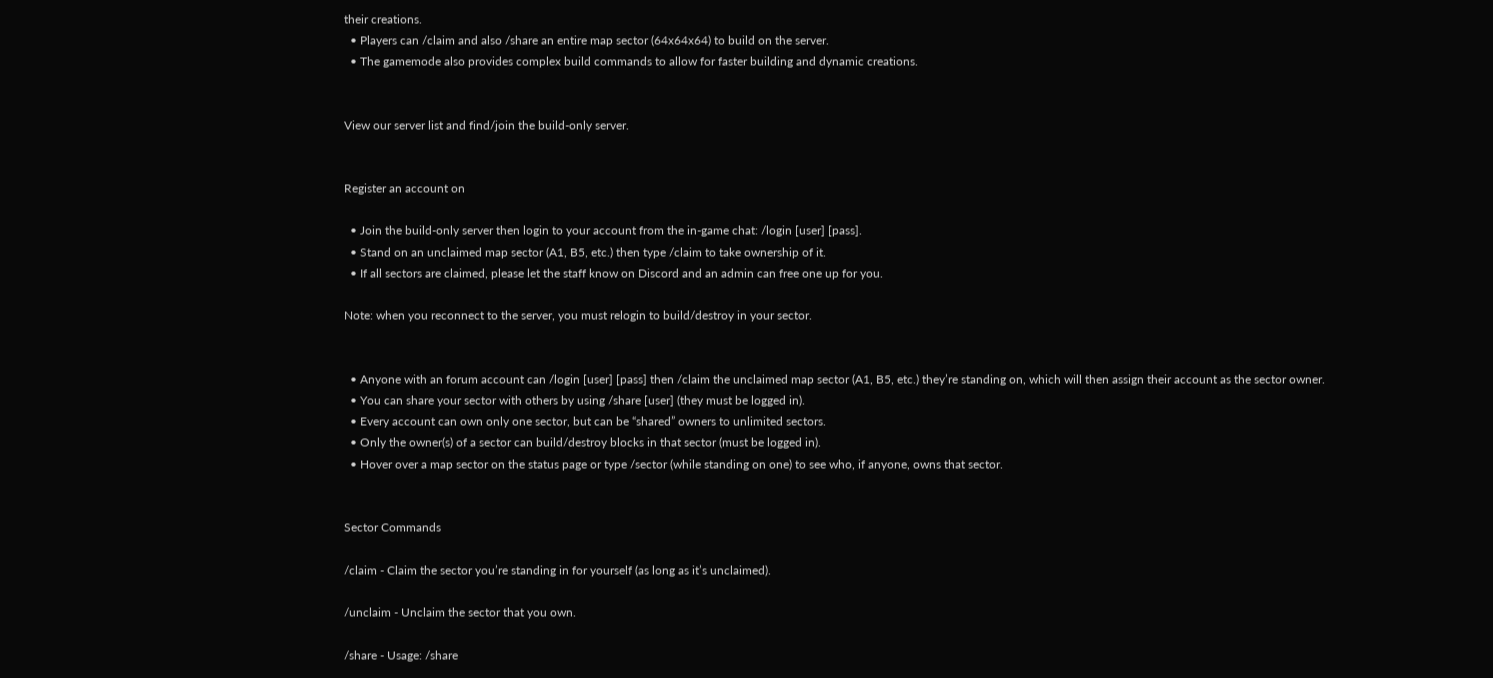their creations.
  • Players can /claim and also /share an entire map sector (64x64x64) to build on the server.
  • The gamemode also provides complex build commands to allow for faster building and dynamic creations.


View our server list and find/join the build-only server.


Register an account on

  • Join the build-only server then login to your account from the in-game chat: /login [user] [pass].
  • Stand on an unclaimed map sector (A1, B5, etc.) then type /claim to take ownership of it.
  • If all sectors are claimed, please let the staff know on Discord and an admin can free one up for you.

Note: when you reconnect to the server, you must relogin to build/destroy in your sector.


  • Anyone with an forum account can /login [user] [pass] then /claim the unclaimed map sector (A1, B5, etc.) they’re standing on, which will then assign their account as the sector owner.
  • You can share your sector with others by using /share [user] (they must be logged in).
  • Every account can own only one sector, but can be “shared” owners to unlimited sectors.
  • Only the owner(s) of a sector can build/destroy blocks in that sector (must be logged in).
  • Hover over a map sector on the status page or type /sector (while standing on one) to see who, if anyone, owns that sector.


Sector Commands

/claim - Claim the sector you’re standing in for yourself (as long as it’s unclaimed).

/unclaim - Unclaim the sector that you own.

/share - Usage: /share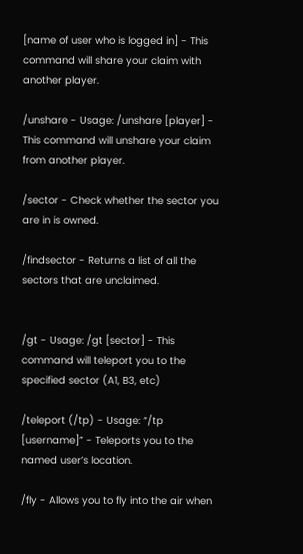[name of user who is logged in] - This command will share your claim with another player.

/unshare - Usage: /unshare [player] - This command will unshare your claim from another player.

/sector - Check whether the sector you are in is owned.

/findsector - Returns a list of all the sectors that are unclaimed.


/gt - Usage: /gt [sector] - This command will teleport you to the specified sector (A1, B3, etc)

/teleport (/tp) - Usage: “/tp [username]” - Teleports you to the named user’s location.

/fly - Allows you to fly into the air when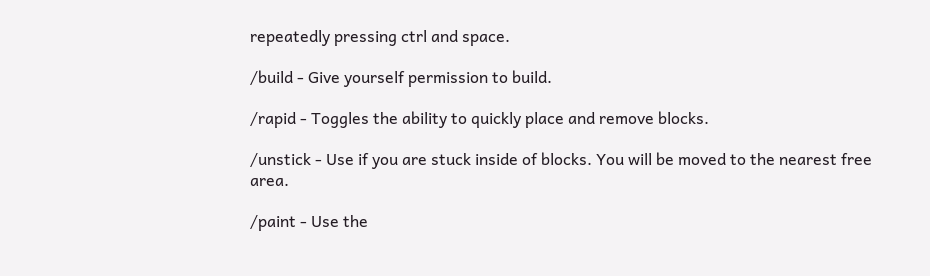repeatedly pressing ctrl and space.

/build - Give yourself permission to build.

/rapid - Toggles the ability to quickly place and remove blocks.

/unstick - Use if you are stuck inside of blocks. You will be moved to the nearest free area.

/paint - Use the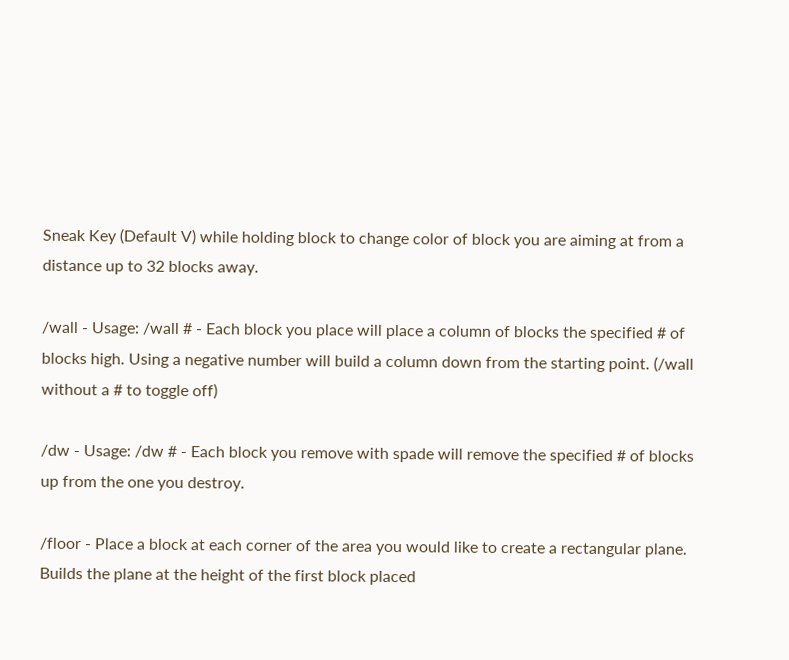Sneak Key (Default V) while holding block to change color of block you are aiming at from a distance up to 32 blocks away.

/wall - Usage: /wall # - Each block you place will place a column of blocks the specified # of blocks high. Using a negative number will build a column down from the starting point. (/wall without a # to toggle off)

/dw - Usage: /dw # - Each block you remove with spade will remove the specified # of blocks up from the one you destroy.

/floor - Place a block at each corner of the area you would like to create a rectangular plane. Builds the plane at the height of the first block placed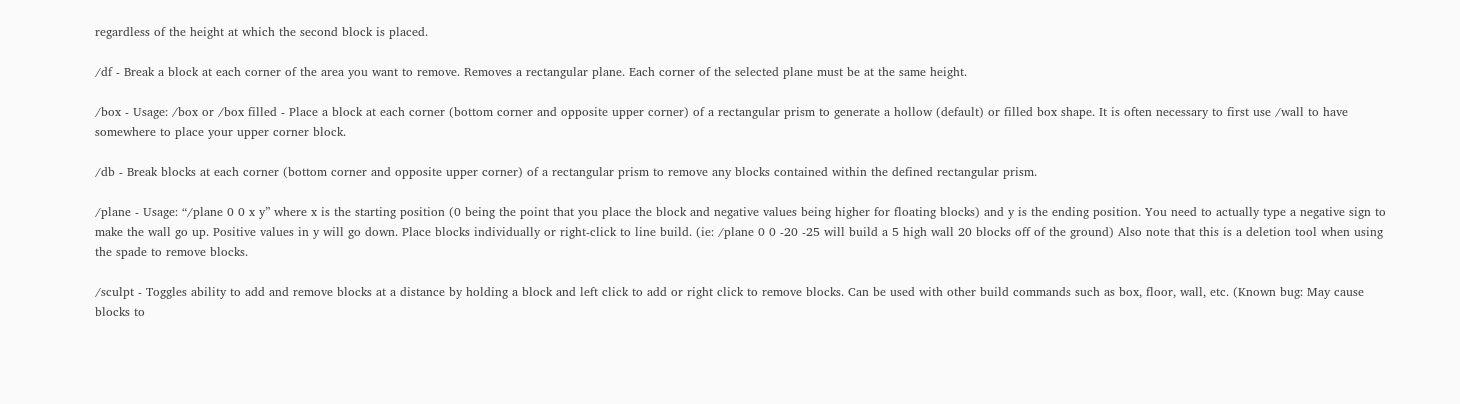regardless of the height at which the second block is placed.

/df - Break a block at each corner of the area you want to remove. Removes a rectangular plane. Each corner of the selected plane must be at the same height.

/box - Usage: /box or /box filled - Place a block at each corner (bottom corner and opposite upper corner) of a rectangular prism to generate a hollow (default) or filled box shape. It is often necessary to first use /wall to have somewhere to place your upper corner block.

/db - Break blocks at each corner (bottom corner and opposite upper corner) of a rectangular prism to remove any blocks contained within the defined rectangular prism.

/plane - Usage: “/plane 0 0 x y” where x is the starting position (0 being the point that you place the block and negative values being higher for floating blocks) and y is the ending position. You need to actually type a negative sign to make the wall go up. Positive values in y will go down. Place blocks individually or right-click to line build. (ie: /plane 0 0 -20 -25 will build a 5 high wall 20 blocks off of the ground) Also note that this is a deletion tool when using the spade to remove blocks.

/sculpt - Toggles ability to add and remove blocks at a distance by holding a block and left click to add or right click to remove blocks. Can be used with other build commands such as box, floor, wall, etc. (Known bug: May cause blocks to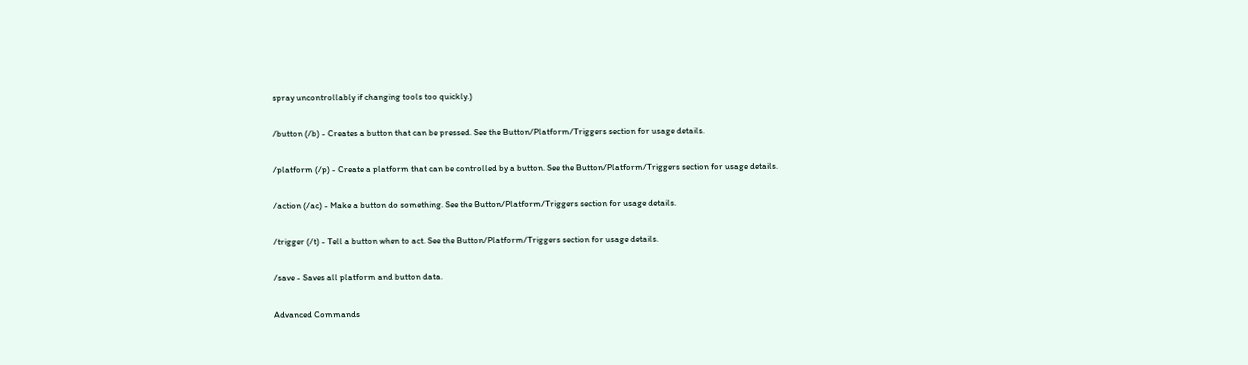spray uncontrollably if changing tools too quickly.)

/button (/b) - Creates a button that can be pressed. See the Button/Platform/Triggers section for usage details.

/platform (/p) - Create a platform that can be controlled by a button. See the Button/Platform/Triggers section for usage details.

/action (/ac) - Make a button do something. See the Button/Platform/Triggers section for usage details.

/trigger (/t) - Tell a button when to act. See the Button/Platform/Triggers section for usage details.

/save - Saves all platform and button data.

Advanced Commands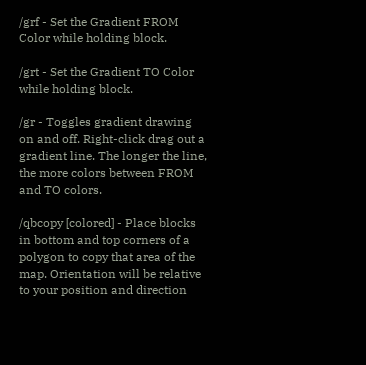/grf - Set the Gradient FROM Color while holding block.

/grt - Set the Gradient TO Color while holding block.

/gr - Toggles gradient drawing on and off. Right-click drag out a gradient line. The longer the line, the more colors between FROM and TO colors.

/qbcopy [colored] - Place blocks in bottom and top corners of a polygon to copy that area of the map. Orientation will be relative to your position and direction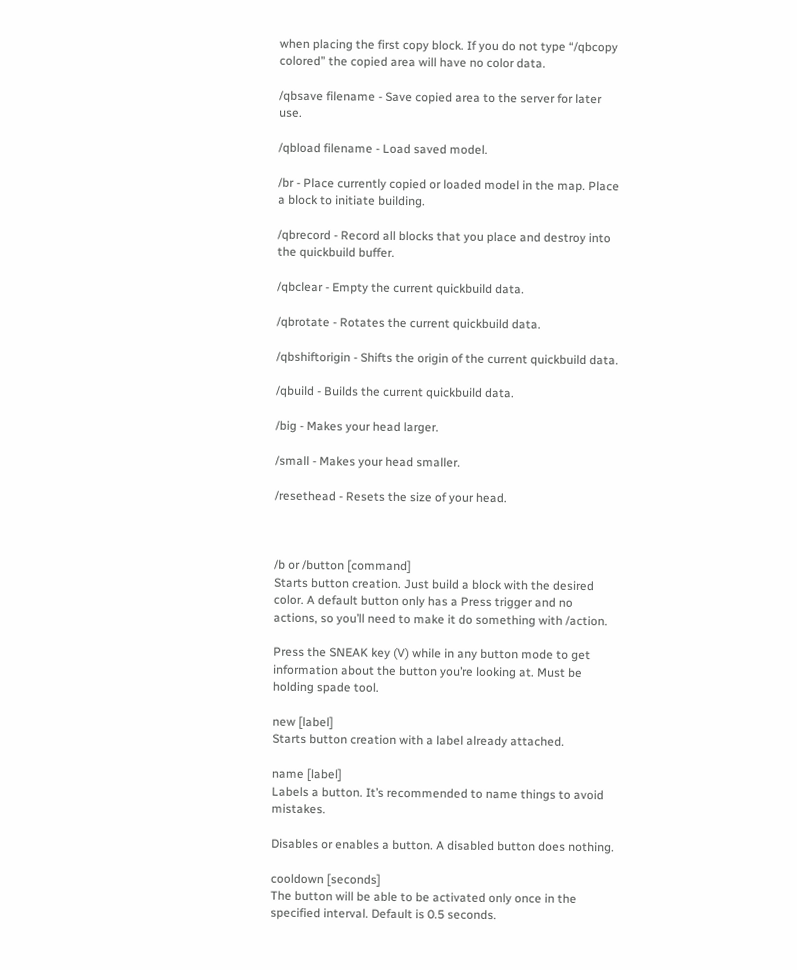when placing the first copy block. If you do not type “/qbcopy colored” the copied area will have no color data.

/qbsave filename - Save copied area to the server for later use.

/qbload filename - Load saved model.

/br - Place currently copied or loaded model in the map. Place a block to initiate building.

/qbrecord - Record all blocks that you place and destroy into the quickbuild buffer.

/qbclear - Empty the current quickbuild data.

/qbrotate - Rotates the current quickbuild data.

/qbshiftorigin - Shifts the origin of the current quickbuild data.

/qbuild - Builds the current quickbuild data.

/big - Makes your head larger.

/small - Makes your head smaller.

/resethead - Resets the size of your head.



/b or /button [command]
Starts button creation. Just build a block with the desired color. A default button only has a Press trigger and no actions, so you’ll need to make it do something with /action.

Press the SNEAK key (V) while in any button mode to get information about the button you’re looking at. Must be holding spade tool.

new [label]
Starts button creation with a label already attached.

name [label]
Labels a button. It’s recommended to name things to avoid mistakes.

Disables or enables a button. A disabled button does nothing.

cooldown [seconds]
The button will be able to be activated only once in the specified interval. Default is 0.5 seconds.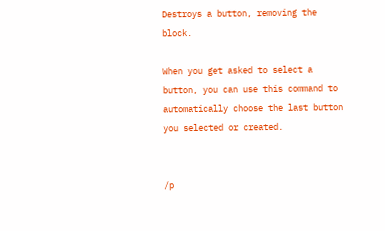Destroys a button, removing the block.

When you get asked to select a button, you can use this command to automatically choose the last button you selected or created.


/p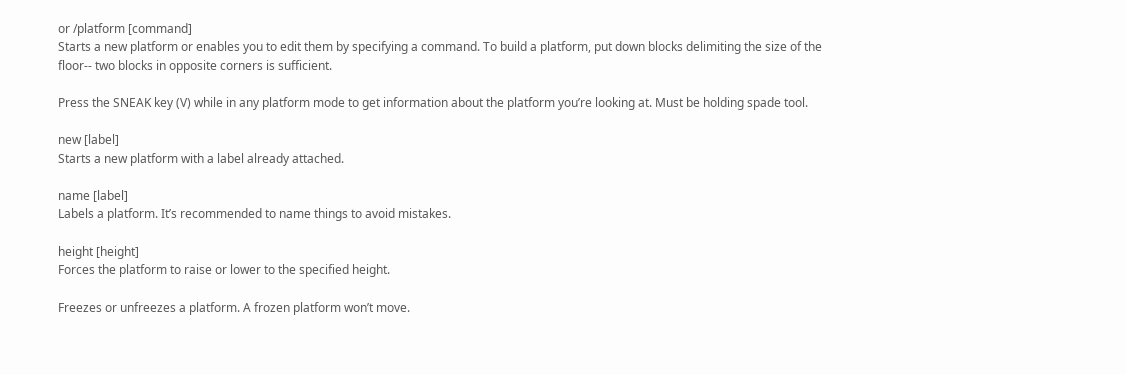or /platform [command]
Starts a new platform or enables you to edit them by specifying a command. To build a platform, put down blocks delimiting the size of the floor-- two blocks in opposite corners is sufficient.

Press the SNEAK key (V) while in any platform mode to get information about the platform you’re looking at. Must be holding spade tool.

new [label]
Starts a new platform with a label already attached.

name [label]
Labels a platform. It’s recommended to name things to avoid mistakes.

height [height]
Forces the platform to raise or lower to the specified height.

Freezes or unfreezes a platform. A frozen platform won’t move.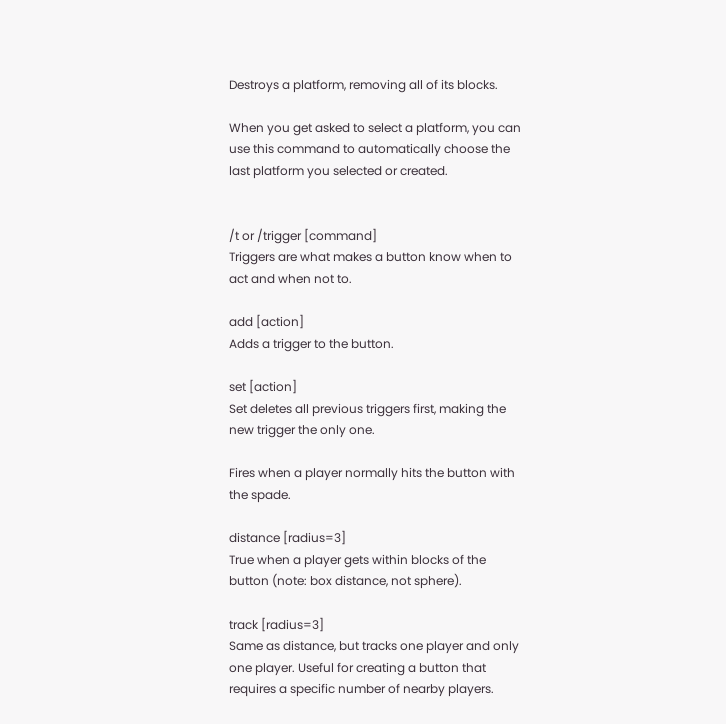Destroys a platform, removing all of its blocks.

When you get asked to select a platform, you can use this command to automatically choose the last platform you selected or created.


/t or /trigger [command]
Triggers are what makes a button know when to act and when not to.

add [action]
Adds a trigger to the button.

set [action]
Set deletes all previous triggers first, making the new trigger the only one.

Fires when a player normally hits the button with the spade.

distance [radius=3]
True when a player gets within blocks of the button (note: box distance, not sphere).

track [radius=3]
Same as distance, but tracks one player and only one player. Useful for creating a button that requires a specific number of nearby players.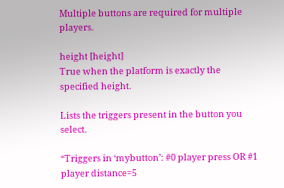Multiple buttons are required for multiple players.

height [height]
True when the platform is exactly the specified height.

Lists the triggers present in the button you select.

“Triggers in ‘mybutton’: #0 player press OR #1 player distance=5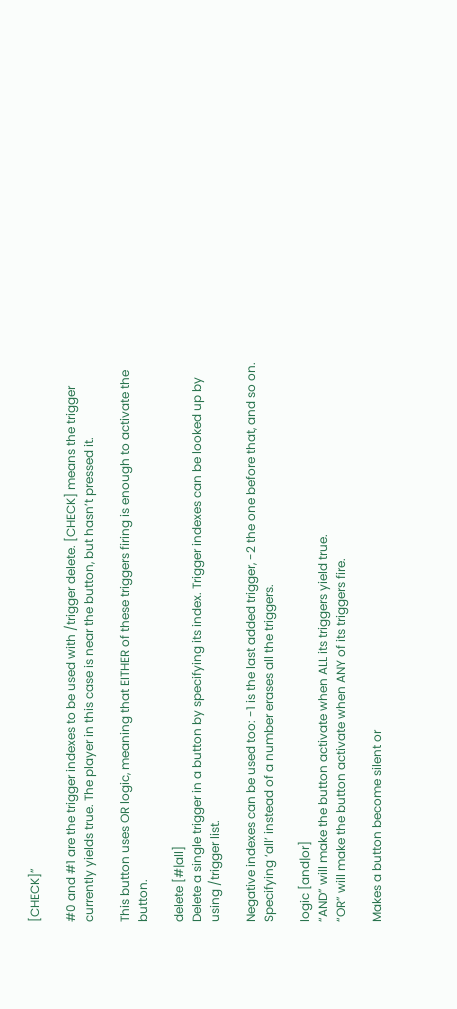[CHECK]”

#0 and #1 are the trigger indexes to be used with /trigger delete. [CHECK] means the trigger currently yields true. The player in this case is near the button, but hasn’t pressed it.

This button uses OR logic, meaning that EITHER of these triggers firing is enough to activate the button.

delete [#|all]
Delete a single trigger in a button by specifying its index. Trigger indexes can be looked up by using /trigger list.

Negative indexes can be used too: -1 is the last added trigger, -2 the one before that, and so on. Specifying ‘all’ instead of a number erases all the triggers.

logic [and|or]
“AND” will make the button activate when ALL its triggers yield true.
“OR” will make the button activate when ANY of its triggers fire.

Makes a button become silent or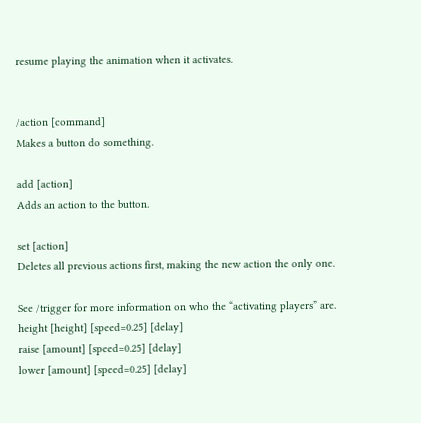resume playing the animation when it activates.


/action [command]
Makes a button do something.

add [action]
Adds an action to the button.

set [action]
Deletes all previous actions first, making the new action the only one.

See /trigger for more information on who the “activating players” are.
height [height] [speed=0.25] [delay]
raise [amount] [speed=0.25] [delay]
lower [amount] [speed=0.25] [delay]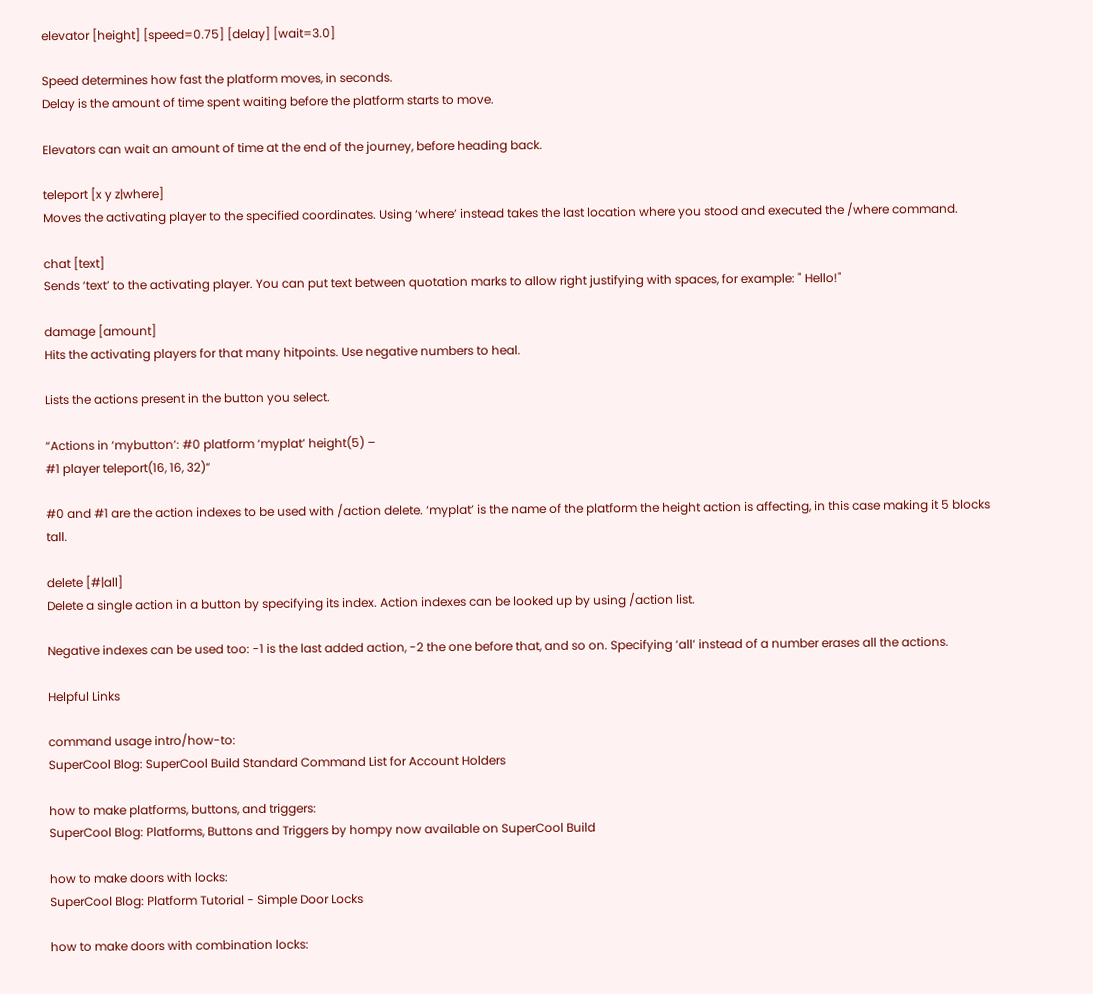elevator [height] [speed=0.75] [delay] [wait=3.0]

Speed determines how fast the platform moves, in seconds.
Delay is the amount of time spent waiting before the platform starts to move.

Elevators can wait an amount of time at the end of the journey, before heading back.

teleport [x y z|where]
Moves the activating player to the specified coordinates. Using ‘where’ instead takes the last location where you stood and executed the /where command.

chat [text]
Sends ‘text’ to the activating player. You can put text between quotation marks to allow right justifying with spaces, for example: " Hello!"

damage [amount]
Hits the activating players for that many hitpoints. Use negative numbers to heal.

Lists the actions present in the button you select.

“Actions in ‘mybutton’: #0 platform ‘myplat’ height(5) –
#1 player teleport(16, 16, 32)”

#0 and #1 are the action indexes to be used with /action delete. ‘myplat’ is the name of the platform the height action is affecting, in this case making it 5 blocks tall.

delete [#|all]
Delete a single action in a button by specifying its index. Action indexes can be looked up by using /action list.

Negative indexes can be used too: -1 is the last added action, -2 the one before that, and so on. Specifying ‘all’ instead of a number erases all the actions.

Helpful Links

command usage intro/how-to:
SuperCool Blog: SuperCool Build Standard Command List for Account Holders

how to make platforms, buttons, and triggers:
SuperCool Blog: Platforms, Buttons and Triggers by hompy now available on SuperCool Build

how to make doors with locks:
SuperCool Blog: Platform Tutorial - Simple Door Locks

how to make doors with combination locks: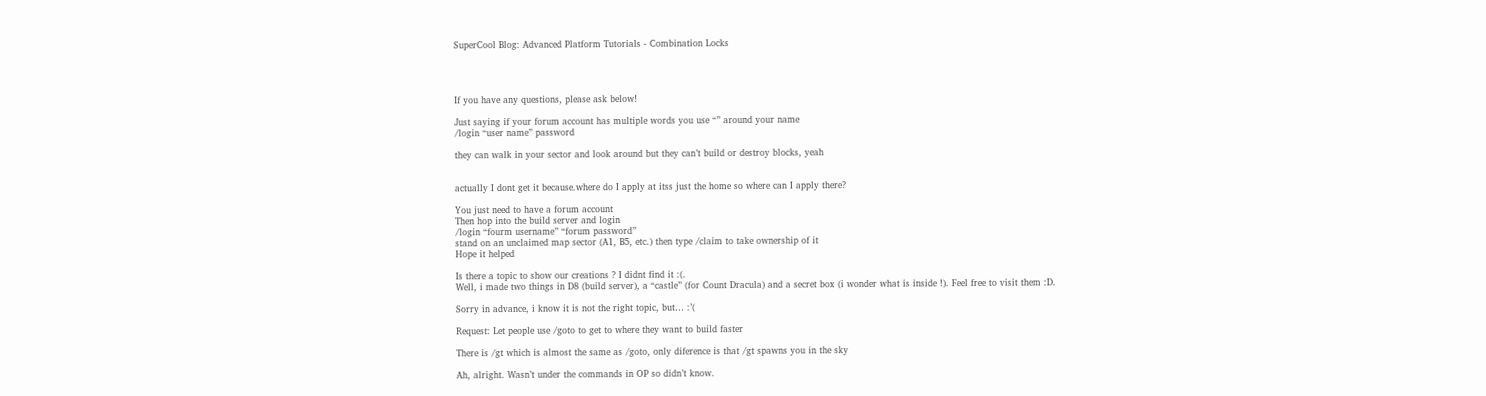SuperCool Blog: Advanced Platform Tutorials - Combination Locks




If you have any questions, please ask below!

Just saying if your forum account has multiple words you use “” around your name
/login “user name” password

they can walk in your sector and look around but they can’t build or destroy blocks, yeah


actually I dont get it because.where do I apply at itss just the home so where can I apply there?

You just need to have a forum account
Then hop into the build server and login
/login “fourm username” “forum password”
stand on an unclaimed map sector (A1, B5, etc.) then type /claim to take ownership of it
Hope it helped

Is there a topic to show our creations ? I didnt find it :(.
Well, i made two things in D8 (build server), a “castle” (for Count Dracula) and a secret box (i wonder what is inside !). Feel free to visit them :D.

Sorry in advance, i know it is not the right topic, but… :’(

Request: Let people use /goto to get to where they want to build faster

There is /gt which is almost the same as /goto, only diference is that /gt spawns you in the sky

Ah, alright. Wasn’t under the commands in OP so didn’t know.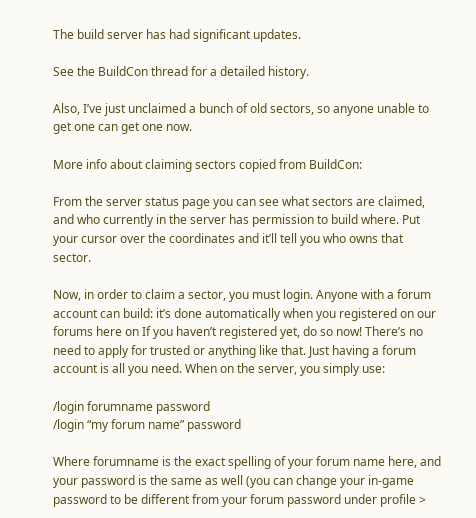The build server has had significant updates.

See the BuildCon thread for a detailed history.

Also, I’ve just unclaimed a bunch of old sectors, so anyone unable to get one can get one now.

More info about claiming sectors copied from BuildCon:

From the server status page you can see what sectors are claimed, and who currently in the server has permission to build where. Put your cursor over the coordinates and it’ll tell you who owns that sector.

Now, in order to claim a sector, you must login. Anyone with a forum account can build: it’s done automatically when you registered on our forums here on If you haven’t registered yet, do so now! There’s no need to apply for trusted or anything like that. Just having a forum account is all you need. When on the server, you simply use:

/login forumname password
/login “my forum name” password

Where forumname is the exact spelling of your forum name here, and your password is the same as well (you can change your in-game password to be different from your forum password under profile >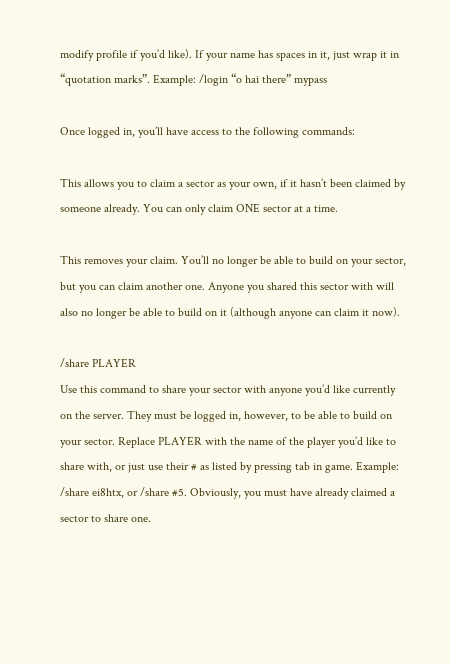modify profile if you’d like). If your name has spaces in it, just wrap it in “quotation marks”. Example: /login “o hai there” mypass

Once logged in, you’ll have access to the following commands:

This allows you to claim a sector as your own, if it hasn’t been claimed by someone already. You can only claim ONE sector at a time.

This removes your claim. You’ll no longer be able to build on your sector, but you can claim another one. Anyone you shared this sector with will also no longer be able to build on it (although anyone can claim it now).

/share PLAYER
Use this command to share your sector with anyone you’d like currently on the server. They must be logged in, however, to be able to build on your sector. Replace PLAYER with the name of the player you’d like to share with, or just use their # as listed by pressing tab in game. Example: /share ei8htx, or /share #5. Obviously, you must have already claimed a sector to share one.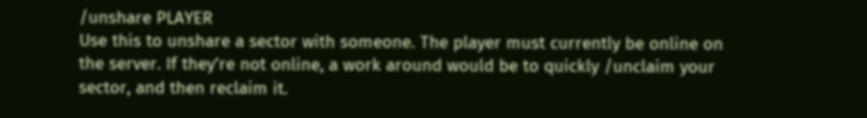/unshare PLAYER
Use this to unshare a sector with someone. The player must currently be online on the server. If they’re not online, a work around would be to quickly /unclaim your sector, and then reclaim it.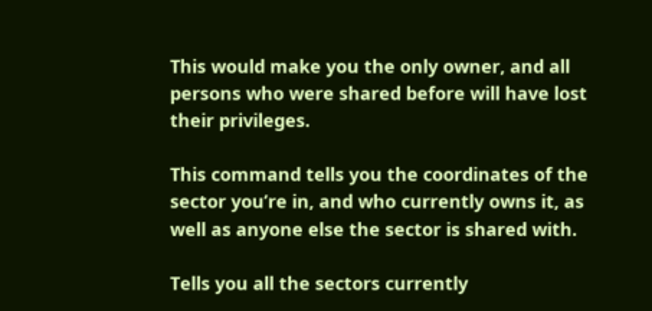This would make you the only owner, and all persons who were shared before will have lost their privileges.

This command tells you the coordinates of the sector you’re in, and who currently owns it, as well as anyone else the sector is shared with.

Tells you all the sectors currently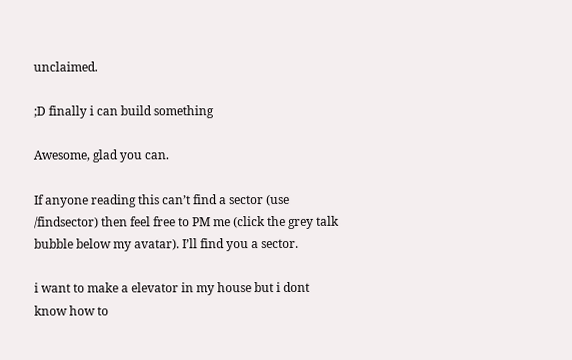unclaimed.

;D finally i can build something

Awesome, glad you can.

If anyone reading this can’t find a sector (use /findsector) then feel free to PM me (click the grey talk bubble below my avatar). I’ll find you a sector.

i want to make a elevator in my house but i dont know how to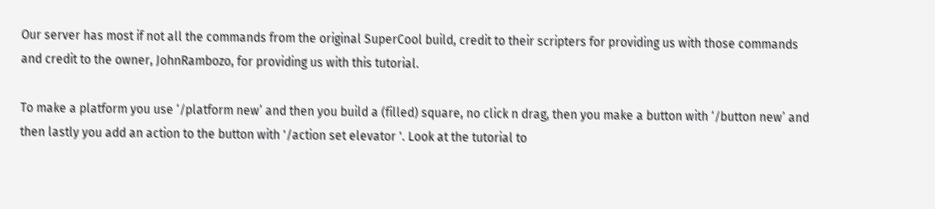Our server has most if not all the commands from the original SuperCool build, credit to their scripters for providing us with those commands and credit to the owner, JohnRambozo, for providing us with this tutorial.

To make a platform you use ‘/platform new’ and then you build a (filled) square, no click n drag, then you make a button with ‘/button new’ and then lastly you add an action to the button with '/action set elevator '. Look at the tutorial to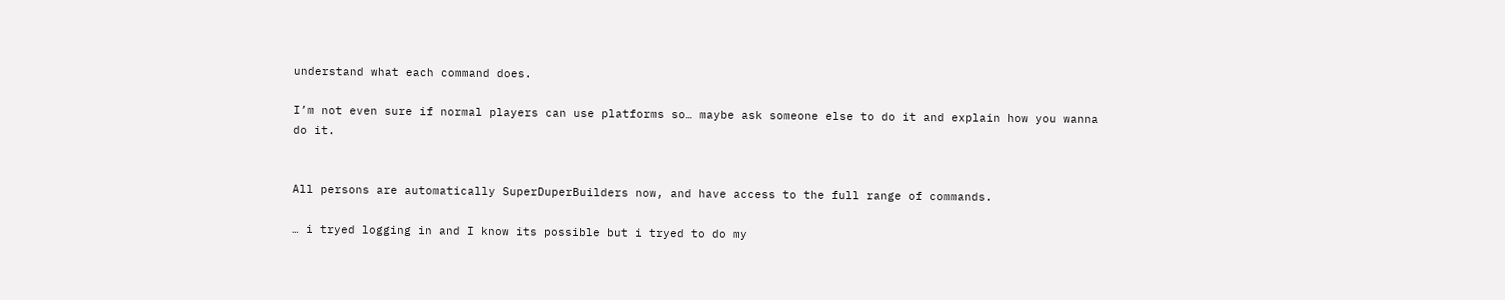understand what each command does.

I’m not even sure if normal players can use platforms so… maybe ask someone else to do it and explain how you wanna do it.


All persons are automatically SuperDuperBuilders now, and have access to the full range of commands.

… i tryed logging in and I know its possible but i tryed to do my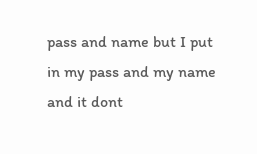pass and name but I put in my pass and my name and it dont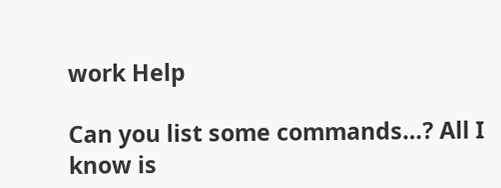work Help

Can you list some commands…? All I know is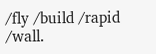/fly /build /rapid /wall.